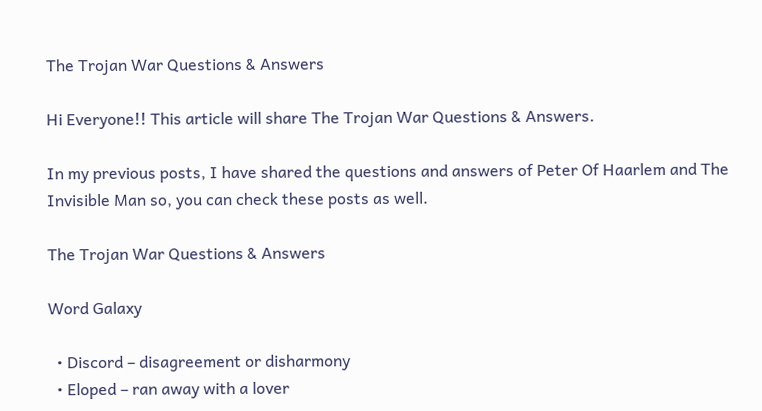The Trojan War Questions & Answers

Hi Everyone!! This article will share The Trojan War Questions & Answers.

In my previous posts, I have shared the questions and answers of Peter Of Haarlem and The Invisible Man so, you can check these posts as well.

The Trojan War Questions & Answers

Word Galaxy

  • Discord – disagreement or disharmony
  • Eloped – ran away with a lover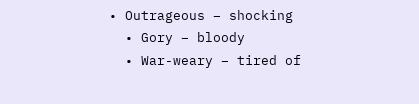• Outrageous – shocking
  • Gory – bloody
  • War-weary – tired of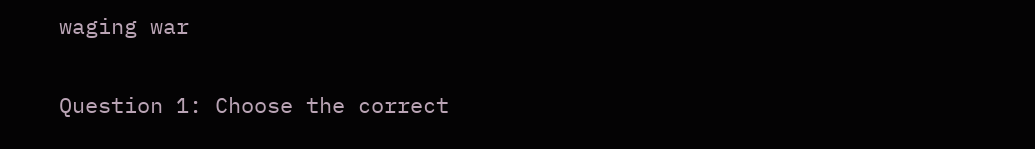waging war

Question 1: Choose the correct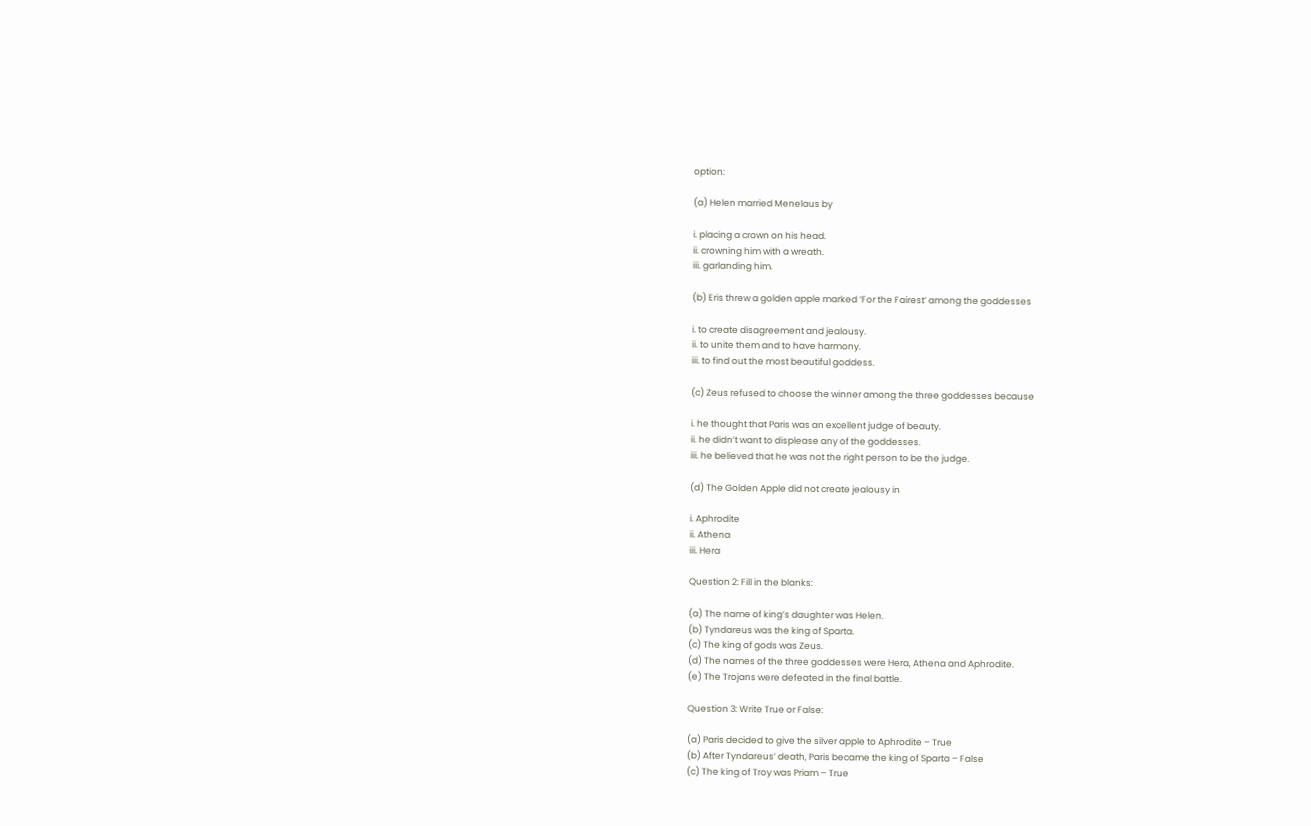option:

(a) Helen married Menelaus by

i. placing a crown on his head.
ii. crowning him with a wreath.
iii. garlanding him.

(b) Eris threw a golden apple marked ‘For the Fairest’ among the goddesses

i. to create disagreement and jealousy.
ii. to unite them and to have harmony.
iii. to find out the most beautiful goddess.

(c) Zeus refused to choose the winner among the three goddesses because

i. he thought that Paris was an excellent judge of beauty.
ii. he didn’t want to displease any of the goddesses.
iii. he believed that he was not the right person to be the judge.

(d) The Golden Apple did not create jealousy in

i. Aphrodite
ii. Athena
iii. Hera

Question 2: Fill in the blanks:

(a) The name of king’s daughter was Helen.
(b) Tyndareus was the king of Sparta.
(c) The king of gods was Zeus.
(d) The names of the three goddesses were Hera, Athena and Aphrodite.
(e) The Trojans were defeated in the final battle.

Question 3: Write True or False:

(a) Paris decided to give the silver apple to Aphrodite – True
(b) After Tyndareus’ death, Paris became the king of Sparta – False
(c) The king of Troy was Priam – True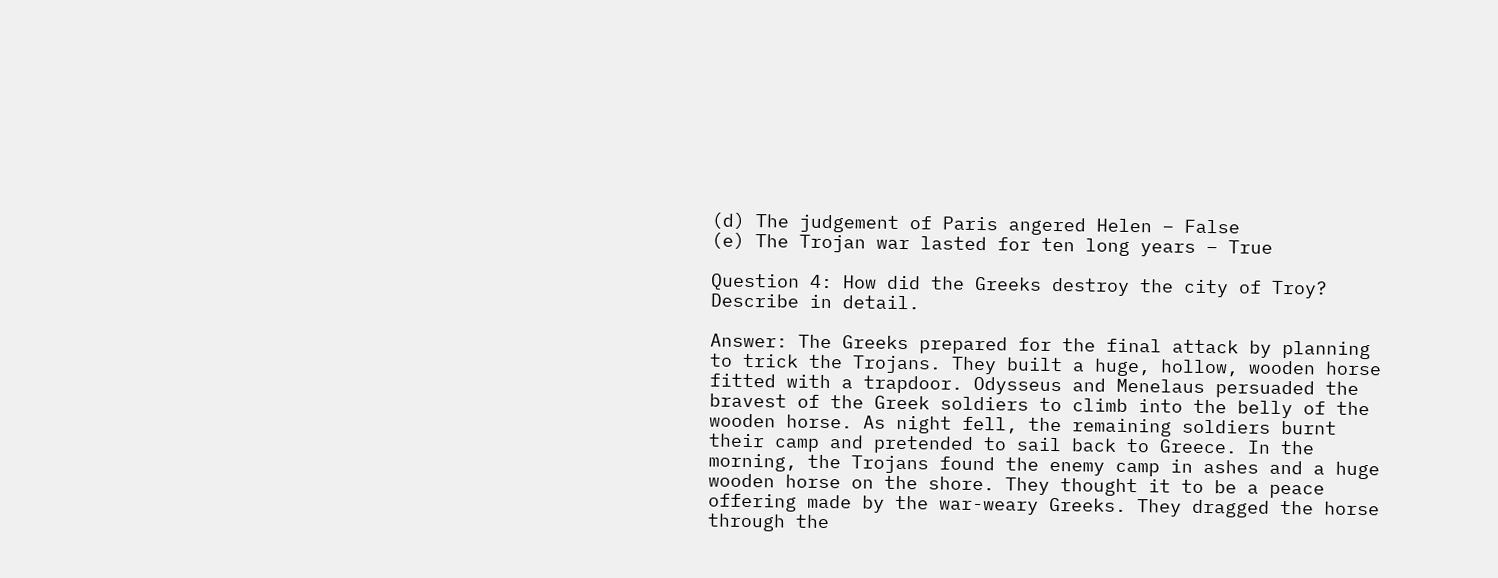(d) The judgement of Paris angered Helen – False
(e) The Trojan war lasted for ten long years – True

Question 4: How did the Greeks destroy the city of Troy? Describe in detail.

Answer: The Greeks prepared for the final attack by planning to trick the Trojans. They built a huge, hollow, wooden horse fitted with a trapdoor. Odysseus and Menelaus persuaded the bravest of the Greek soldiers to climb into the belly of the wooden horse. As night fell, the remaining soldiers burnt their camp and pretended to sail back to Greece. In the morning, the Trojans found the enemy camp in ashes and a huge wooden horse on the shore. They thought it to be a peace offering made by the war-weary Greeks. They dragged the horse through the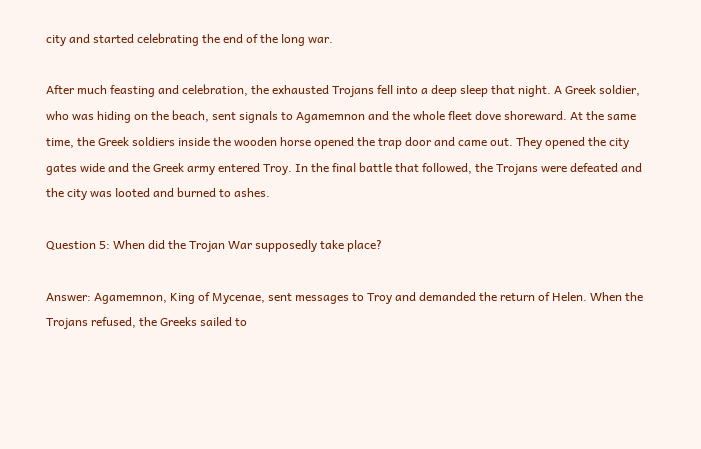city and started celebrating the end of the long war.

After much feasting and celebration, the exhausted Trojans fell into a deep sleep that night. A Greek soldier, who was hiding on the beach, sent signals to Agamemnon and the whole fleet dove shoreward. At the same time, the Greek soldiers inside the wooden horse opened the trap door and came out. They opened the city gates wide and the Greek army entered Troy. In the final battle that followed, the Trojans were defeated and the city was looted and burned to ashes.

Question 5: When did the Trojan War supposedly take place?

Answer: Agamemnon, King of Mycenae, sent messages to Troy and demanded the return of Helen. When the Trojans refused, the Greeks sailed to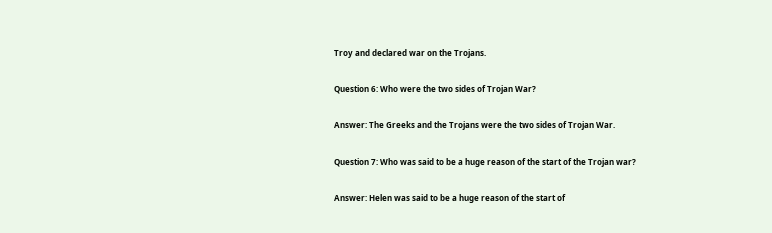Troy and declared war on the Trojans.

Question 6: Who were the two sides of Trojan War?

Answer: The Greeks and the Trojans were the two sides of Trojan War.

Question 7: Who was said to be a huge reason of the start of the Trojan war?

Answer: Helen was said to be a huge reason of the start of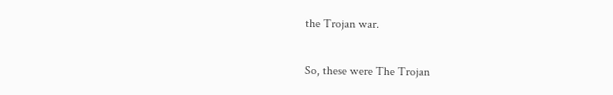the Trojan war.

So, these were The Trojan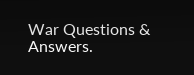War Questions & Answers.